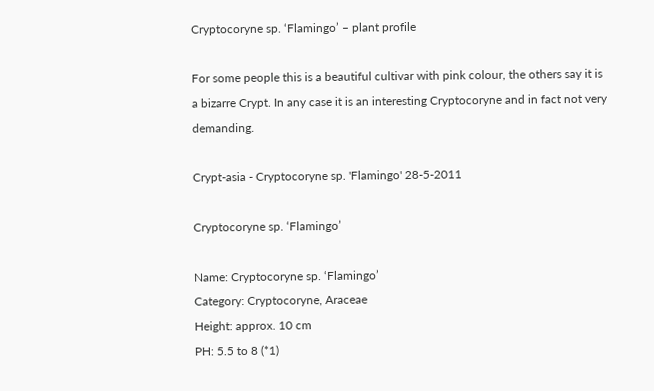Cryptocoryne sp. ‘Flamingo’ – plant profile

For some people this is a beautiful cultivar with pink colour, the others say it is a bizarre Crypt. In any case it is an interesting Cryptocoryne and in fact not very demanding.

Crypt-asia - Cryptocoryne sp. 'Flamingo' 28-5-2011

Cryptocoryne sp. ‘Flamingo’

Name: Cryptocoryne sp. ‘Flamingo’
Category: Cryptocoryne, Araceae
Height: approx. 10 cm
PH: 5.5 to 8 (*1)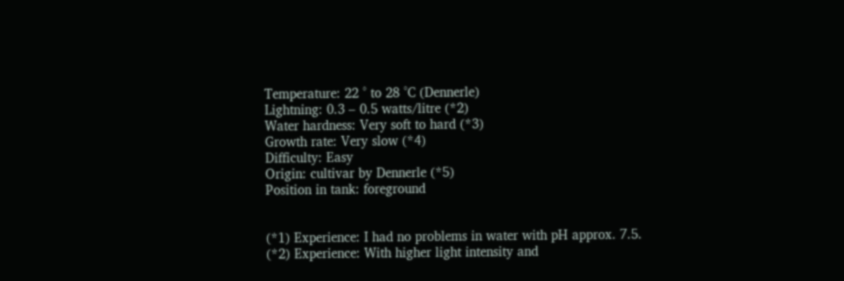Temperature: 22 ° to 28 °C (Dennerle)
Lightning: 0.3 – 0.5 watts/litre (*2)
Water hardness: Very soft to hard (*3)
Growth rate: Very slow (*4)
Difficulty: Easy
Origin: cultivar by Dennerle (*5)
Position in tank: foreground


(*1) Experience: I had no problems in water with pH approx. 7.5.
(*2) Experience: With higher light intensity and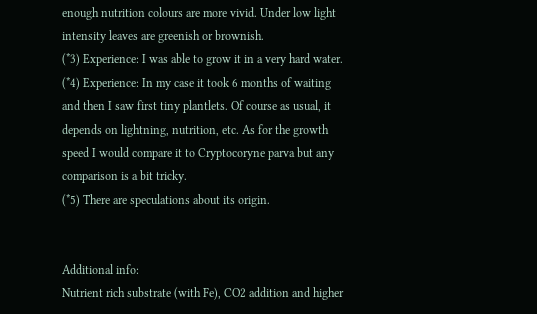enough nutrition colours are more vivid. Under low light intensity leaves are greenish or brownish.
(*3) Experience: I was able to grow it in a very hard water.
(*4) Experience: In my case it took 6 months of waiting and then I saw first tiny plantlets. Of course as usual, it depends on lightning, nutrition, etc. As for the growth speed I would compare it to Cryptocoryne parva but any comparison is a bit tricky.
(*5) There are speculations about its origin.


Additional info:
Nutrient rich substrate (with Fe), CO2 addition and higher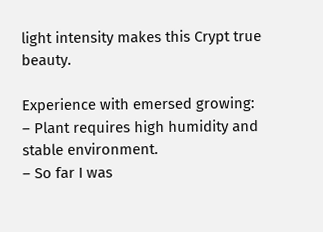light intensity makes this Crypt true beauty.

Experience with emersed growing:
– Plant requires high humidity and stable environment.
– So far I was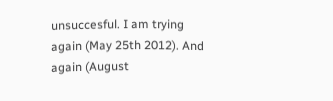unsuccesful. I am trying again (May 25th 2012). And again (August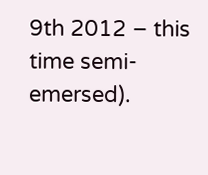9th 2012 – this time semi-emersed).